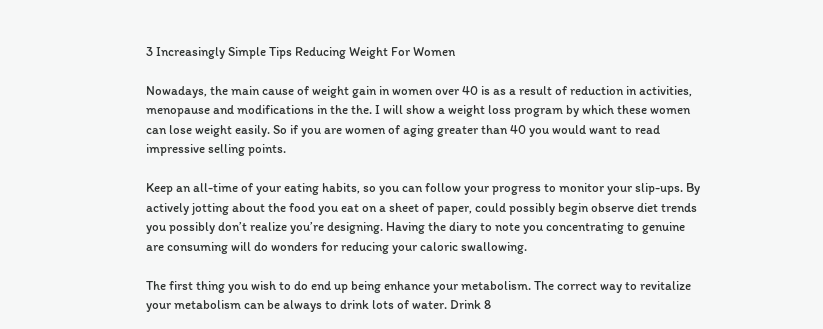3 Increasingly Simple Tips Reducing Weight For Women

Nowadays, the main cause of weight gain in women over 40 is as a result of reduction in activities, menopause and modifications in the the. I will show a weight loss program by which these women can lose weight easily. So if you are women of aging greater than 40 you would want to read impressive selling points.

Keep an all-time of your eating habits, so you can follow your progress to monitor your slip-ups. By actively jotting about the food you eat on a sheet of paper, could possibly begin observe diet trends you possibly don’t realize you’re designing. Having the diary to note you concentrating to genuine are consuming will do wonders for reducing your caloric swallowing.

The first thing you wish to do end up being enhance your metabolism. The correct way to revitalize your metabolism can be always to drink lots of water. Drink 8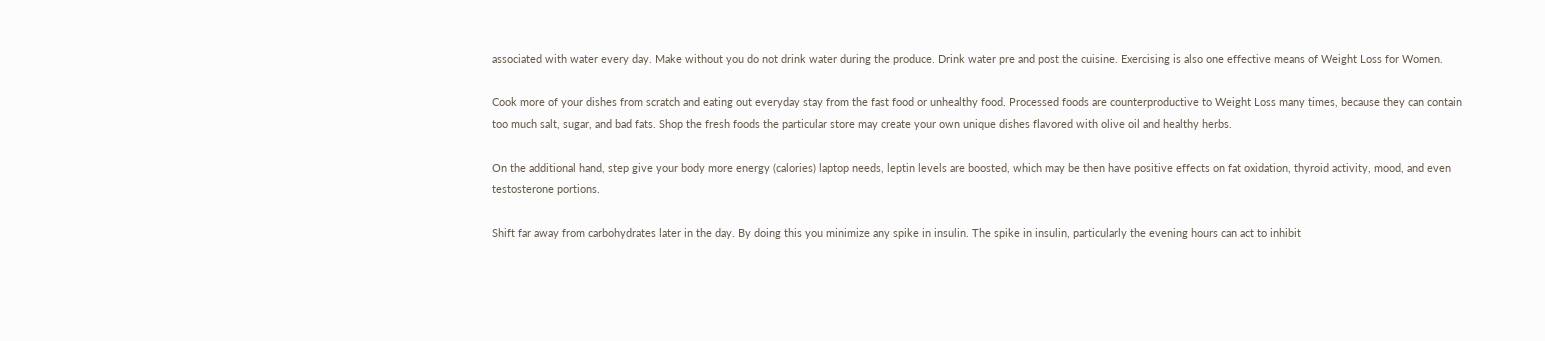associated with water every day. Make without you do not drink water during the produce. Drink water pre and post the cuisine. Exercising is also one effective means of Weight Loss for Women.

Cook more of your dishes from scratch and eating out everyday stay from the fast food or unhealthy food. Processed foods are counterproductive to Weight Loss many times, because they can contain too much salt, sugar, and bad fats. Shop the fresh foods the particular store may create your own unique dishes flavored with olive oil and healthy herbs.

On the additional hand, step give your body more energy (calories) laptop needs, leptin levels are boosted, which may be then have positive effects on fat oxidation, thyroid activity, mood, and even testosterone portions.

Shift far away from carbohydrates later in the day. By doing this you minimize any spike in insulin. The spike in insulin, particularly the evening hours can act to inhibit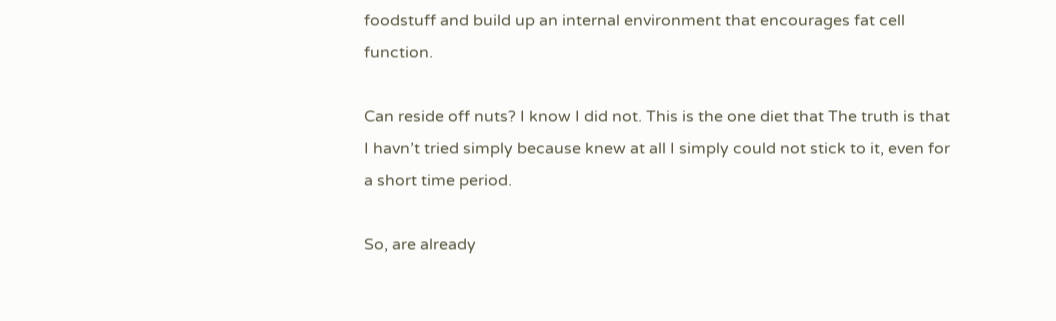foodstuff and build up an internal environment that encourages fat cell function.

Can reside off nuts? I know I did not. This is the one diet that The truth is that I havn’t tried simply because knew at all I simply could not stick to it, even for a short time period.

So, are already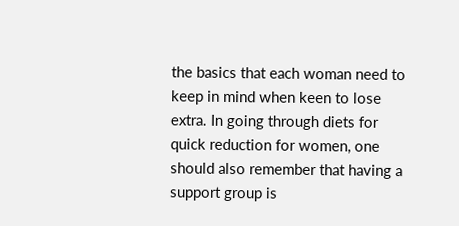the basics that each woman need to keep in mind when keen to lose extra. In going through diets for quick reduction for women, one should also remember that having a support group is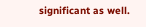significant as well.